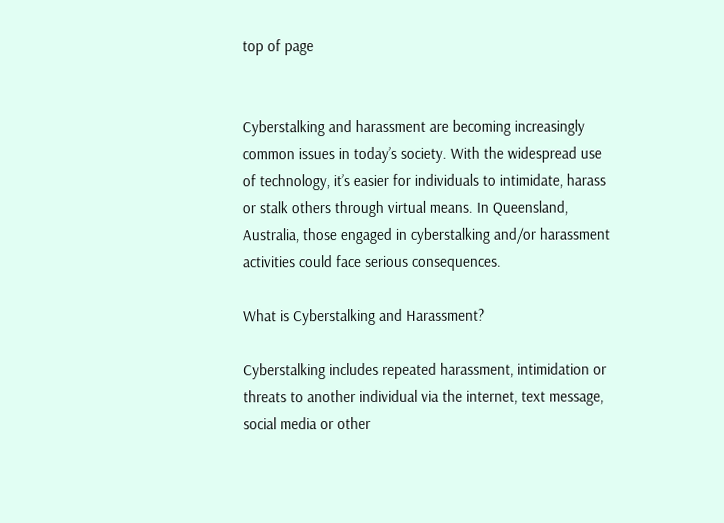top of page


Cyberstalking and harassment are becoming increasingly common issues in today’s society. With the widespread use of technology, it’s easier for individuals to intimidate, harass or stalk others through virtual means. In Queensland, Australia, those engaged in cyberstalking and/or harassment activities could face serious consequences.

What is Cyberstalking and Harassment?

Cyberstalking includes repeated harassment, intimidation or threats to another individual via the internet, text message, social media or other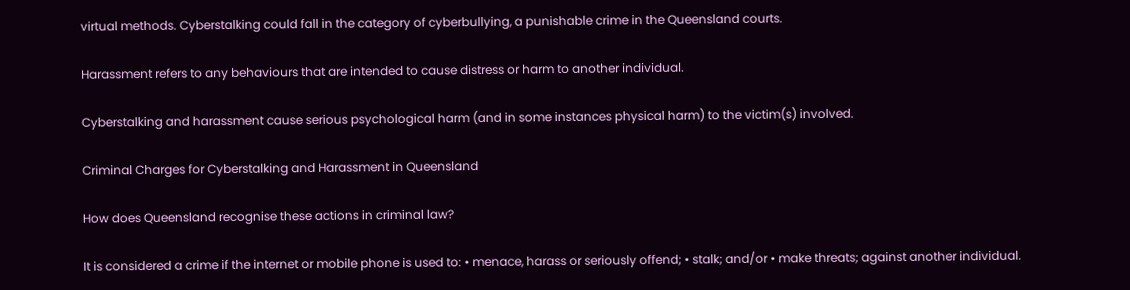virtual methods. Cyberstalking could fall in the category of cyberbullying, a punishable crime in the Queensland courts.

Harassment refers to any behaviours that are intended to cause distress or harm to another individual.

Cyberstalking and harassment cause serious psychological harm (and in some instances physical harm) to the victim(s) involved.

Criminal Charges for Cyberstalking and Harassment in Queensland

How does Queensland recognise these actions in criminal law?

It is considered a crime if the internet or mobile phone is used to: • menace, harass or seriously offend; • stalk; and/or • make threats; against another individual.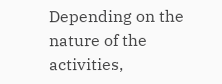Depending on the nature of the activities,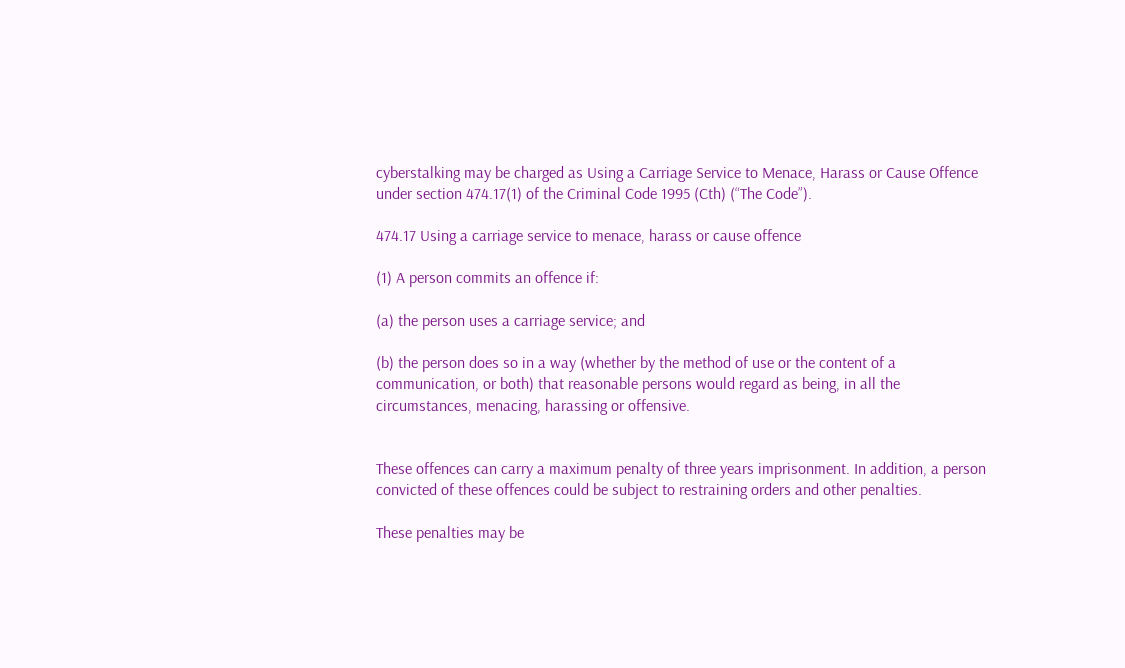cyberstalking may be charged as Using a Carriage Service to Menace, Harass or Cause Offence under section 474.17(1) of the Criminal Code 1995 (Cth) (“The Code”).

474.17 Using a carriage service to menace, harass or cause offence

(1) A person commits an offence if:

(a) the person uses a carriage service; and

(b) the person does so in a way (whether by the method of use or the content of a communication, or both) that reasonable persons would regard as being, in all the circumstances, menacing, harassing or offensive.


These offences can carry a maximum penalty of three years imprisonment. In addition, a person convicted of these offences could be subject to restraining orders and other penalties.

These penalties may be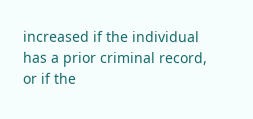increased if the individual has a prior criminal record, or if the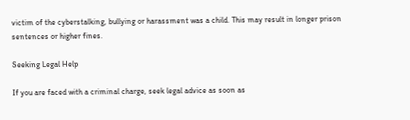victim of the cyberstalking, bullying or harassment was a child. This may result in longer prison sentences or higher fines.

Seeking Legal Help

If you are faced with a criminal charge, seek legal advice as soon as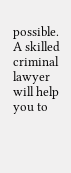possible. A skilled criminal lawyer will help you to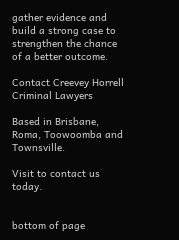gather evidence and build a strong case to strengthen the chance of a better outcome.

Contact Creevey Horrell Criminal Lawyers

Based in Brisbane, Roma, Toowoomba and Townsville.

Visit to contact us today.


bottom of page